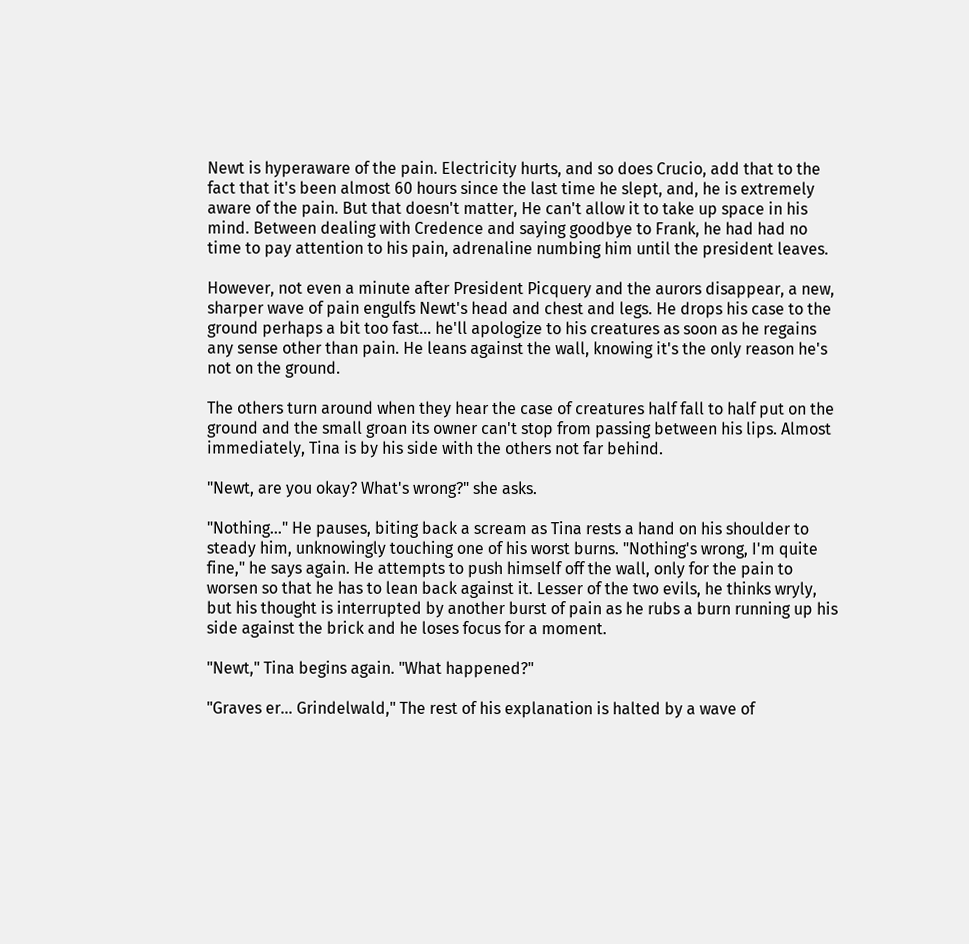Newt is hyperaware of the pain. Electricity hurts, and so does Crucio, add that to the fact that it's been almost 60 hours since the last time he slept, and, he is extremely aware of the pain. But that doesn't matter, He can't allow it to take up space in his mind. Between dealing with Credence and saying goodbye to Frank, he had had no time to pay attention to his pain, adrenaline numbing him until the president leaves.

However, not even a minute after President Picquery and the aurors disappear, a new, sharper wave of pain engulfs Newt's head and chest and legs. He drops his case to the ground perhaps a bit too fast... he'll apologize to his creatures as soon as he regains any sense other than pain. He leans against the wall, knowing it's the only reason he's not on the ground.

The others turn around when they hear the case of creatures half fall to half put on the ground and the small groan its owner can't stop from passing between his lips. Almost immediately, Tina is by his side with the others not far behind.

"Newt, are you okay? What's wrong?" she asks.

"Nothing…" He pauses, biting back a scream as Tina rests a hand on his shoulder to steady him, unknowingly touching one of his worst burns. "Nothing's wrong, I'm quite fine," he says again. He attempts to push himself off the wall, only for the pain to worsen so that he has to lean back against it. Lesser of the two evils, he thinks wryly, but his thought is interrupted by another burst of pain as he rubs a burn running up his side against the brick and he loses focus for a moment.

"Newt," Tina begins again. "What happened?"

"Graves er… Grindelwald," The rest of his explanation is halted by a wave of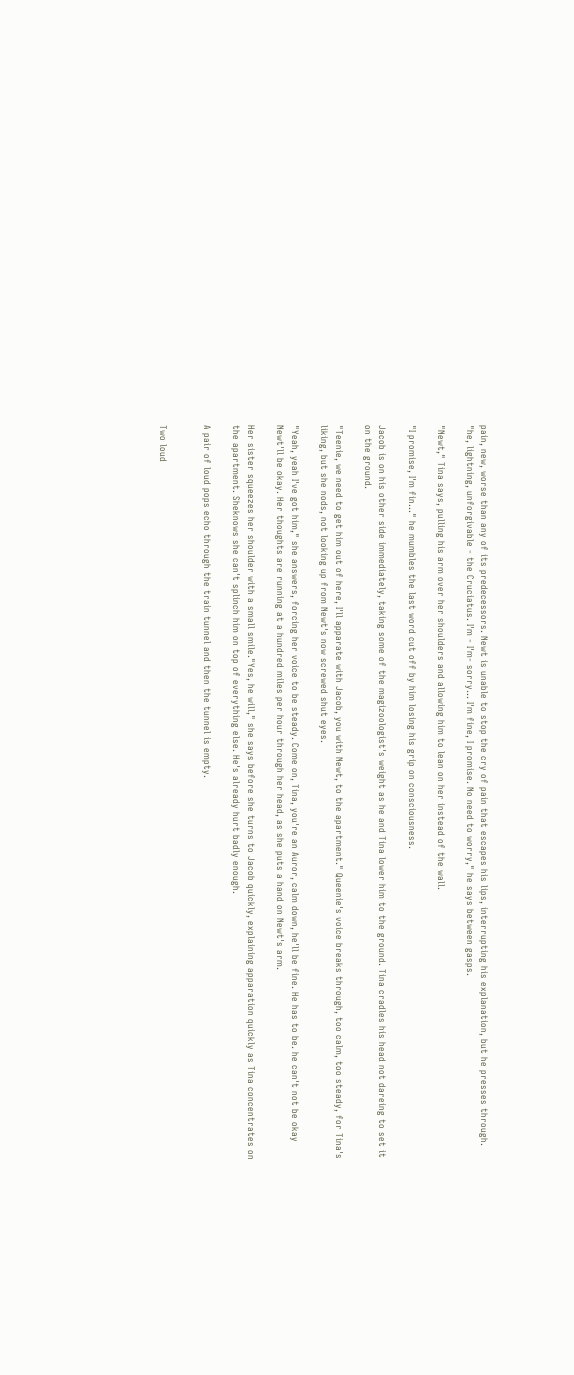pain, new, worse than any of its predecessors. Newt is unable to stop the cry of pain that escapes his lips, interrupting his explanation, but he presses through. "he, lightning, unforgivable - the Cruciatus. I'm - I'm- sorry… I'm fine, I promise. No need to worry," he says between gasps.

"Newt," Tina says, pulling his arm over her shoulders and allowing him to lean on her instead of the wall.

"I promise, I'm fin…" he mumbles the last word cut off by him losing his grip on consciousness.

Jacob is on his other side immediately, taking some of the magizoologist's weight as he and Tina lower him to the ground. Tina cradles his head not dareing to set it on the ground.

"Teenie, we need to get him out of here, I'll apparate with Jacob, you with Newt, to the apartment." Queenie's voice breaks through, too calm, too steady, for Tina's liking, but she nods, not looking up from Newt's now screwed shut eyes.

"Yeah, yeah I've got him," she answers, forcing her voice to be steady. Come on, Tina, you're an Auror, calm down, he'll be fine. He has to be. he can't not be okay Newt'll be okay. Her thoughts are running at a hundred miles per hour through her head, as she puts a hand on Newt's arm.

Her sister squeezes her shoulder with a small smile."Yes, he will," she says before she turns to Jacob quickly, explaining apparation quickly as Tina concentrates on the apartment. Sheknows she can't splinch him on top of everything else. He's already hurt badly enough.

A pair of loud pops echo through the train tunnel and then the tunnel is empty.


Two loud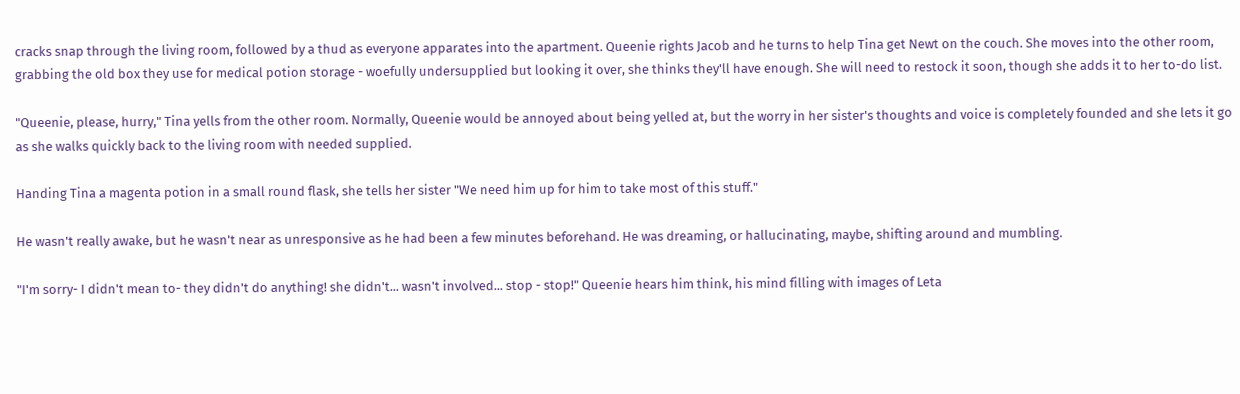cracks snap through the living room, followed by a thud as everyone apparates into the apartment. Queenie rights Jacob and he turns to help Tina get Newt on the couch. She moves into the other room, grabbing the old box they use for medical potion storage - woefully undersupplied but looking it over, she thinks they'll have enough. She will need to restock it soon, though she adds it to her to-do list.

"Queenie, please, hurry," Tina yells from the other room. Normally, Queenie would be annoyed about being yelled at, but the worry in her sister's thoughts and voice is completely founded and she lets it go as she walks quickly back to the living room with needed supplied.

Handing Tina a magenta potion in a small round flask, she tells her sister "We need him up for him to take most of this stuff."

He wasn't really awake, but he wasn't near as unresponsive as he had been a few minutes beforehand. He was dreaming, or hallucinating, maybe, shifting around and mumbling.

"I'm sorry- I didn't mean to- they didn't do anything! she didn't... wasn't involved... stop - stop!" Queenie hears him think, his mind filling with images of Leta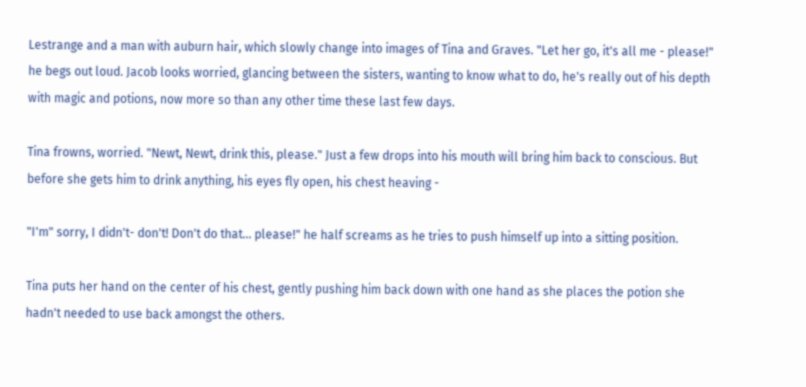Lestrange and a man with auburn hair, which slowly change into images of Tina and Graves. "Let her go, it's all me - please!" he begs out loud. Jacob looks worried, glancing between the sisters, wanting to know what to do, he's really out of his depth with magic and potions, now more so than any other time these last few days.

Tina frowns, worried. "Newt, Newt, drink this, please." Just a few drops into his mouth will bring him back to conscious. But before she gets him to drink anything, his eyes fly open, his chest heaving -

"I'm" sorry, I didn't- don't! Don't do that… please!" he half screams as he tries to push himself up into a sitting position.

Tina puts her hand on the center of his chest, gently pushing him back down with one hand as she places the potion she hadn't needed to use back amongst the others.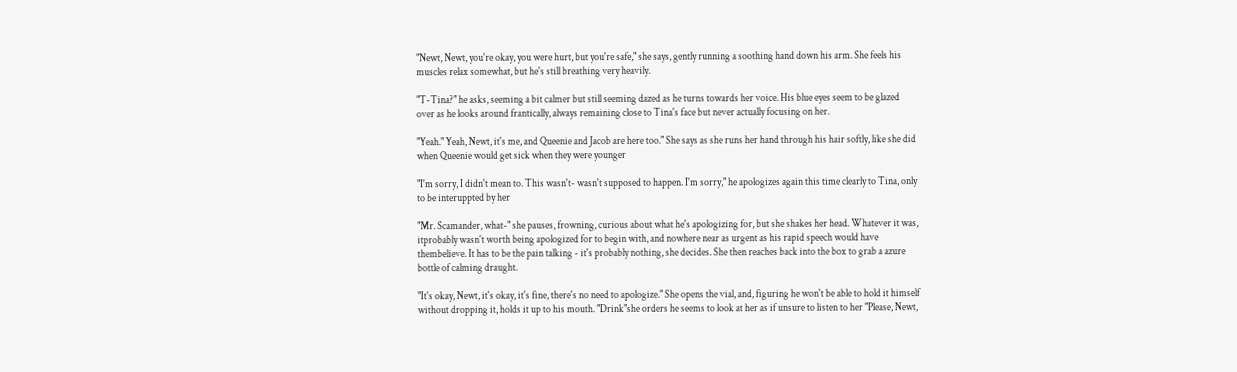"Newt, Newt, you're okay, you were hurt, but you're safe," she says, gently running a soothing hand down his arm. She feels his muscles relax somewhat, but he's still breathing very heavily.

"T-Tina?" he asks, seeming a bit calmer but still seeming dazed as he turns towards her voice. His blue eyes seem to be glazed over as he looks around frantically, always remaining close to Tina's face but never actually focusing on her.

"Yeah." Yeah, Newt, it's me, and Queenie and Jacob are here too." She says as she runs her hand through his hair softly, like she did when Queenie would get sick when they were younger

"I'm sorry, I didn't mean to. This wasn't- wasn't supposed to happen. I'm sorry," he apologizes again this time clearly to Tina, only to be interuppted by her

"Mr. Scamander, what-" she pauses, frowning, curious about what he's apologizing for, but she shakes her head. Whatever it was, itprobably wasn't worth being apologized for to begin with, and nowhere near as urgent as his rapid speech would have thembelieve. It has to be the pain talking - it's probably nothing, she decides. She then reaches back into the box to grab a azure bottle of calming draught.

"It's okay, Newt, it's okay, it's fine, there's no need to apologize." She opens the vial, and, figuring he won't be able to hold it himself without dropping it, holds it up to his mouth. "Drink"she orders he seems to look at her as if unsure to listen to her "Please, Newt,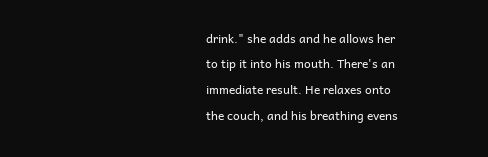drink." she adds and he allows her to tip it into his mouth. There's an immediate result. He relaxes onto the couch, and his breathing evens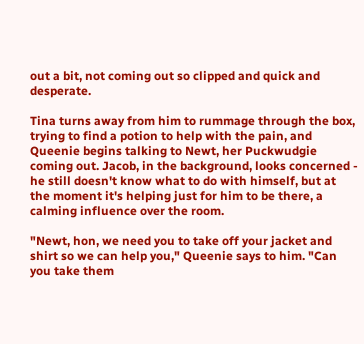out a bit, not coming out so clipped and quick and desperate.

Tina turns away from him to rummage through the box, trying to find a potion to help with the pain, and Queenie begins talking to Newt, her Puckwudgie coming out. Jacob, in the background, looks concerned - he still doesn't know what to do with himself, but at the moment it's helping just for him to be there, a calming influence over the room.

"Newt, hon, we need you to take off your jacket and shirt so we can help you," Queenie says to him. "Can you take them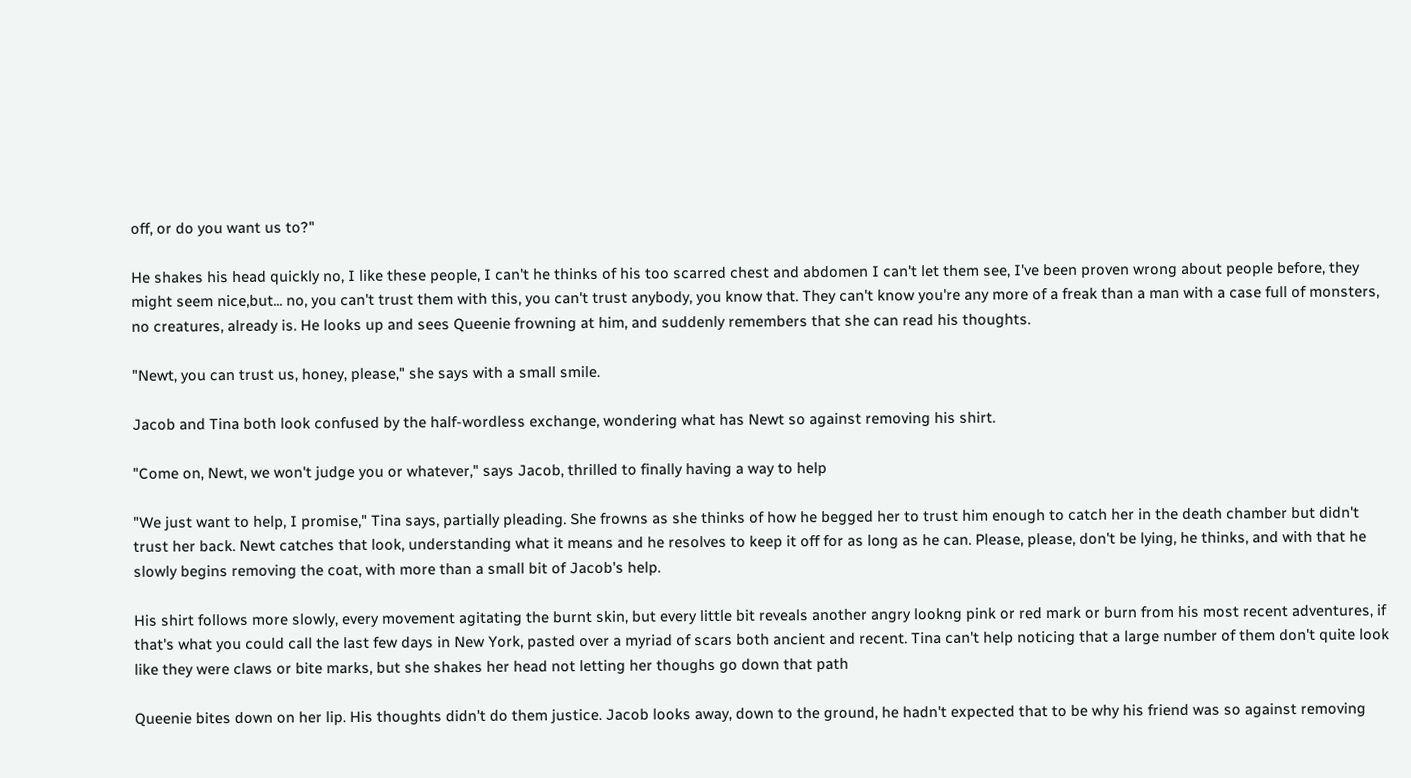off, or do you want us to?"

He shakes his head quickly no, I like these people, I can't he thinks of his too scarred chest and abdomen I can't let them see, I've been proven wrong about people before, they might seem nice,but... no, you can't trust them with this, you can't trust anybody, you know that. They can't know you're any more of a freak than a man with a case full of monsters, no creatures, already is. He looks up and sees Queenie frowning at him, and suddenly remembers that she can read his thoughts.

"Newt, you can trust us, honey, please," she says with a small smile.

Jacob and Tina both look confused by the half-wordless exchange, wondering what has Newt so against removing his shirt.

"Come on, Newt, we won't judge you or whatever," says Jacob, thrilled to finally having a way to help

"We just want to help, I promise," Tina says, partially pleading. She frowns as she thinks of how he begged her to trust him enough to catch her in the death chamber but didn't trust her back. Newt catches that look, understanding what it means and he resolves to keep it off for as long as he can. Please, please, don't be lying, he thinks, and with that he slowly begins removing the coat, with more than a small bit of Jacob's help.

His shirt follows more slowly, every movement agitating the burnt skin, but every little bit reveals another angry lookng pink or red mark or burn from his most recent adventures, if that's what you could call the last few days in New York, pasted over a myriad of scars both ancient and recent. Tina can't help noticing that a large number of them don't quite look like they were claws or bite marks, but she shakes her head not letting her thoughs go down that path

Queenie bites down on her lip. His thoughts didn't do them justice. Jacob looks away, down to the ground, he hadn't expected that to be why his friend was so against removing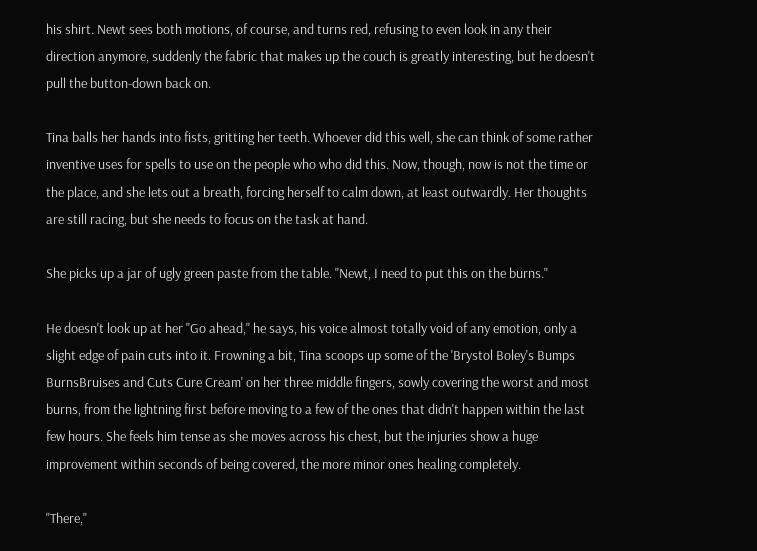his shirt. Newt sees both motions, of course, and turns red, refusing to even look in any their direction anymore, suddenly the fabric that makes up the couch is greatly interesting, but he doesn't pull the button-down back on.

Tina balls her hands into fists, gritting her teeth. Whoever did this well, she can think of some rather inventive uses for spells to use on the people who who did this. Now, though, now is not the time or the place, and she lets out a breath, forcing herself to calm down, at least outwardly. Her thoughts are still racing, but she needs to focus on the task at hand.

She picks up a jar of ugly green paste from the table. "Newt, I need to put this on the burns."

He doesn't look up at her "Go ahead," he says, his voice almost totally void of any emotion, only a slight edge of pain cuts into it. Frowning a bit, Tina scoops up some of the 'Brystol Boley's Bumps BurnsBruises and Cuts Cure Cream' on her three middle fingers, sowly covering the worst and most burns, from the lightning first before moving to a few of the ones that didn't happen within the last few hours. She feels him tense as she moves across his chest, but the injuries show a huge improvement within seconds of being covered, the more minor ones healing completely.

"There,"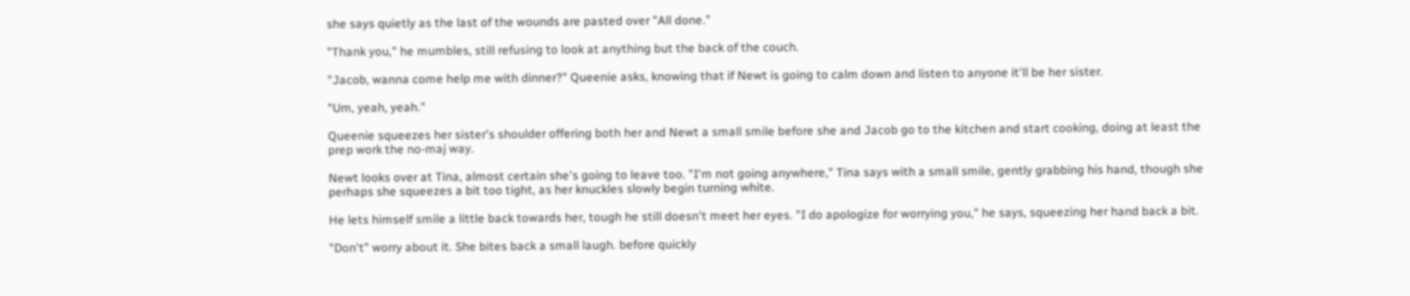she says quietly as the last of the wounds are pasted over "All done."

"Thank you," he mumbles, still refusing to look at anything but the back of the couch.

"Jacob, wanna come help me with dinner?" Queenie asks, knowing that if Newt is going to calm down and listen to anyone it'll be her sister.

"Um, yeah, yeah."

Queenie squeezes her sister's shoulder offering both her and Newt a small smile before she and Jacob go to the kitchen and start cooking, doing at least the prep work the no-maj way.

Newt looks over at Tina, almost certain she's going to leave too. "I'm not going anywhere," Tina says with a small smile, gently grabbing his hand, though she perhaps she squeezes a bit too tight, as her knuckles slowly begin turning white.

He lets himself smile a little back towards her, tough he still doesn't meet her eyes. "I do apologize for worrying you," he says, squeezing her hand back a bit.

"Don't" worry about it. She bites back a small laugh. before quickly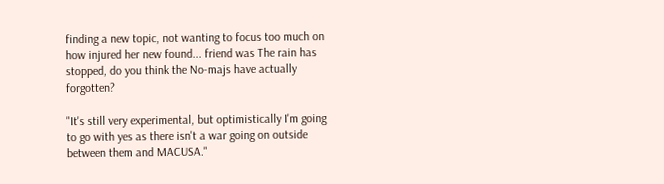finding a new topic, not wanting to focus too much on how injured her new found... friend was The rain has stopped, do you think the No-majs have actually forgotten?

"It's still very experimental, but optimistically I'm going to go with yes as there isn't a war going on outside between them and MACUSA."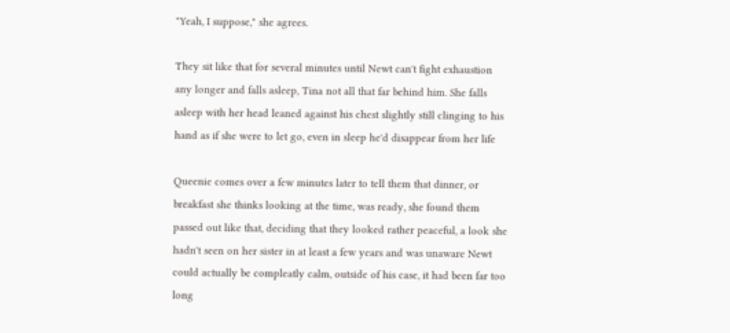"Yeah, I suppose," she agrees.

They sit like that for several minutes until Newt can't fight exhaustion any longer and falls asleep, Tina not all that far behind him. She falls asleep with her head leaned against his chest slightly still clinging to his hand as if she were to let go, even in sleep he'd disappear from her life

Queenie comes over a few minutes later to tell them that dinner, or breakfast she thinks looking at the time, was ready, she found them passed out like that, deciding that they looked rather peaceful, a look she hadn't seen on her sister in at least a few years and was unaware Newt could actually be compleatly calm, outside of his case, it had been far too long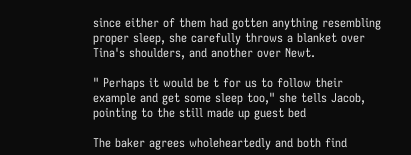since either of them had gotten anything resembling proper sleep, she carefully throws a blanket over Tina's shoulders, and another over Newt.

" Perhaps it would be t for us to follow their example and get some sleep too," she tells Jacob, pointing to the still made up guest bed

The baker agrees wholeheartedly and both find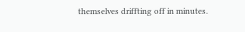themselves driffting off in minutes.